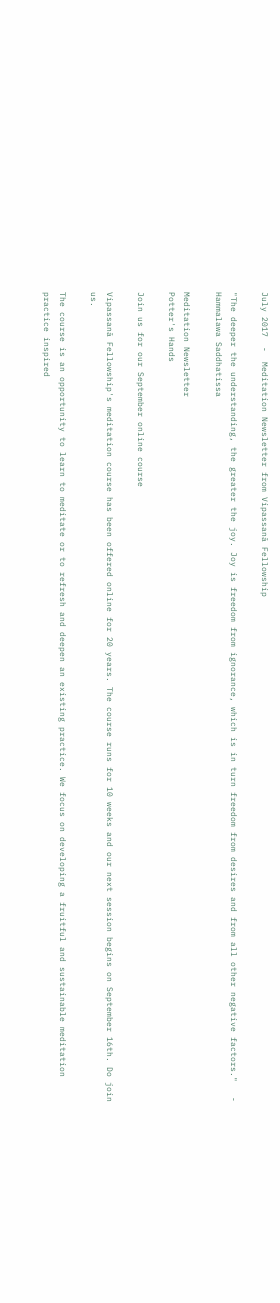July 2017  -  Meditation Newsletter from Vipassanā Fellowship

"The deeper the understanding, the greater the joy. Joy is freedom from ignorance, which is in turn freedom from desires and from all other negative factors."   - Hammalawa Saddhatissa

Meditation Newsletter
Potter's Hands

Join us for our September online course

Vipassanā Fellowship's meditation course has been offered online for 20 years. The course runs for 10 weeks and our next session begins on September 16th. Do join us.

The course is an opportunity to learn to meditate or to refresh and deepen an existing practice. We focus on developing a fruitful and sustainable meditation practice inspired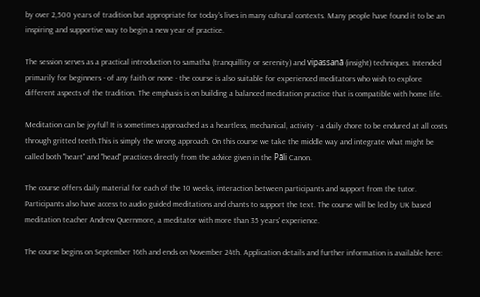by over 2,500 years of tradition but appropriate for today's lives in many cultural contexts. Many people have found it to be an inspiring and supportive way to begin a new year of practice.

The session serves as a practical introduction to samatha (tranquillity or serenity) and vipassanā (insight) techniques. Intended primarily for beginners - of any faith or none - the course is also suitable for experienced meditators who wish to explore different aspects of the tradition. The emphasis is on building a balanced meditation practice that is compatible with home life.

Meditation can be joyful! It is sometimes approached as a heartless, mechanical, activity - a daily chore to be endured at all costs through gritted teeth.This is simply the wrong approach. On this course we take the middle way and integrate what might be called both "heart" and "head" practices directly from the advice given in the Pāli Canon.

The course offers daily material for each of the 10 weeks, interaction between participants and support from the tutor. Participants also have access to audio guided meditations and chants to support the text. The course will be led by UK based meditation teacher Andrew Quernmore, a meditator with more than 35 years' experience.

The course begins on September 16th and ends on November 24th. Application details and further information is available here: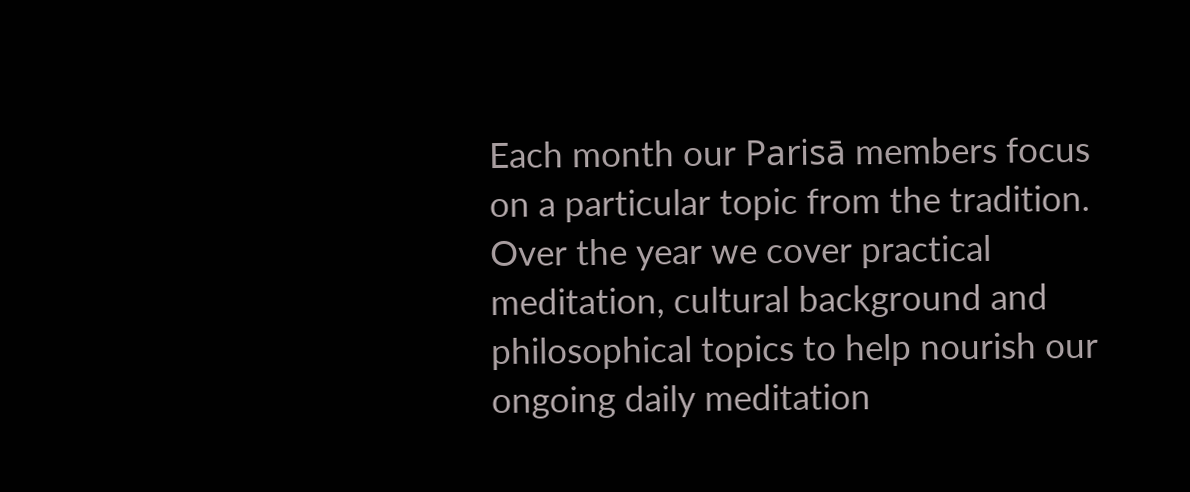Each month our Parisā members focus on a particular topic from the tradition. Over the year we cover practical meditation, cultural background and philosophical topics to help nourish our ongoing daily meditation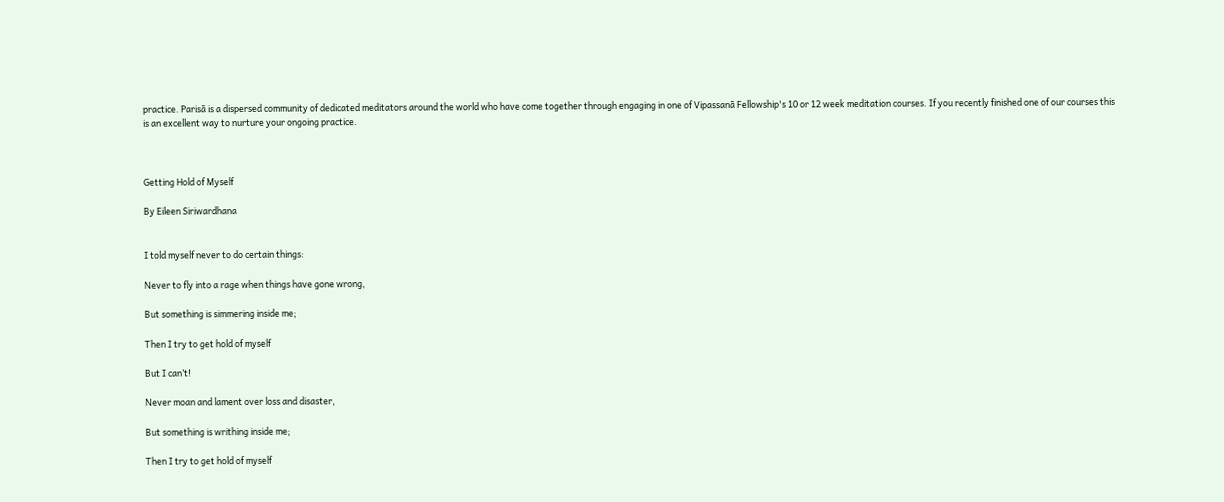practice. Parisā is a dispersed community of dedicated meditators around the world who have come together through engaging in one of Vipassanā Fellowship's 10 or 12 week meditation courses. If you recently finished one of our courses this is an excellent way to nurture your ongoing practice.



Getting Hold of Myself

By Eileen Siriwardhana


I told myself never to do certain things:

Never to fly into a rage when things have gone wrong,

But something is simmering inside me;

Then I try to get hold of myself

But I can’t!

Never moan and lament over loss and disaster,

But something is writhing inside me;

Then I try to get hold of myself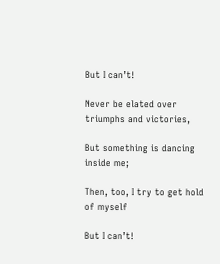But I can’t!

Never be elated over triumphs and victories,

But something is dancing inside me;

Then, too, I try to get hold of myself

But I can’t!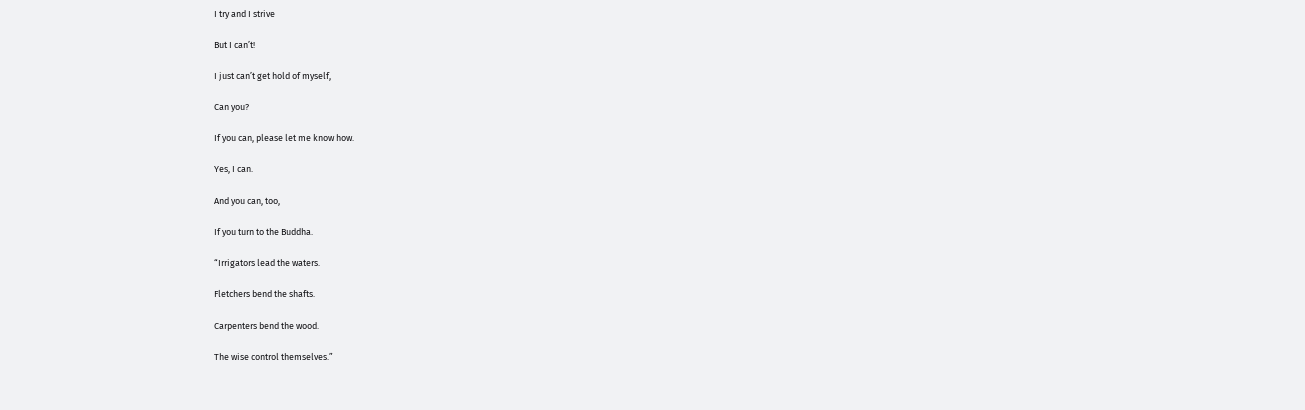I try and I strive

But I can’t!

I just can’t get hold of myself,

Can you?

If you can, please let me know how.

Yes, I can.

And you can, too,

If you turn to the Buddha.

“Irrigators lead the waters.

Fletchers bend the shafts.

Carpenters bend the wood.

The wise control themselves.”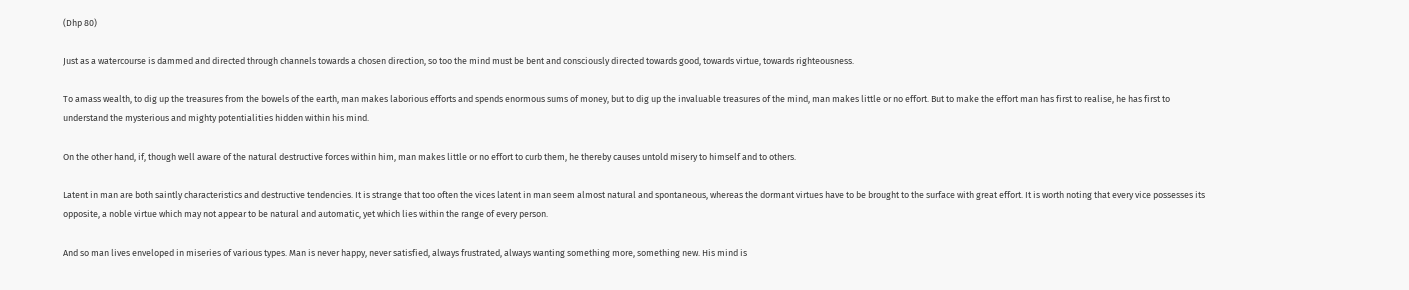(Dhp 80)

Just as a watercourse is dammed and directed through channels towards a chosen direction, so too the mind must be bent and consciously directed towards good, towards virtue, towards righteousness.

To amass wealth, to dig up the treasures from the bowels of the earth, man makes laborious efforts and spends enormous sums of money, but to dig up the invaluable treasures of the mind, man makes little or no effort. But to make the effort man has first to realise, he has first to understand the mysterious and mighty potentialities hidden within his mind.

On the other hand, if, though well aware of the natural destructive forces within him, man makes little or no effort to curb them, he thereby causes untold misery to himself and to others.

Latent in man are both saintly characteristics and destructive tendencies. It is strange that too often the vices latent in man seem almost natural and spontaneous, whereas the dormant virtues have to be brought to the surface with great effort. It is worth noting that every vice possesses its opposite, a noble virtue which may not appear to be natural and automatic, yet which lies within the range of every person.

And so man lives enveloped in miseries of various types. Man is never happy, never satisfied, always frustrated, always wanting something more, something new. His mind is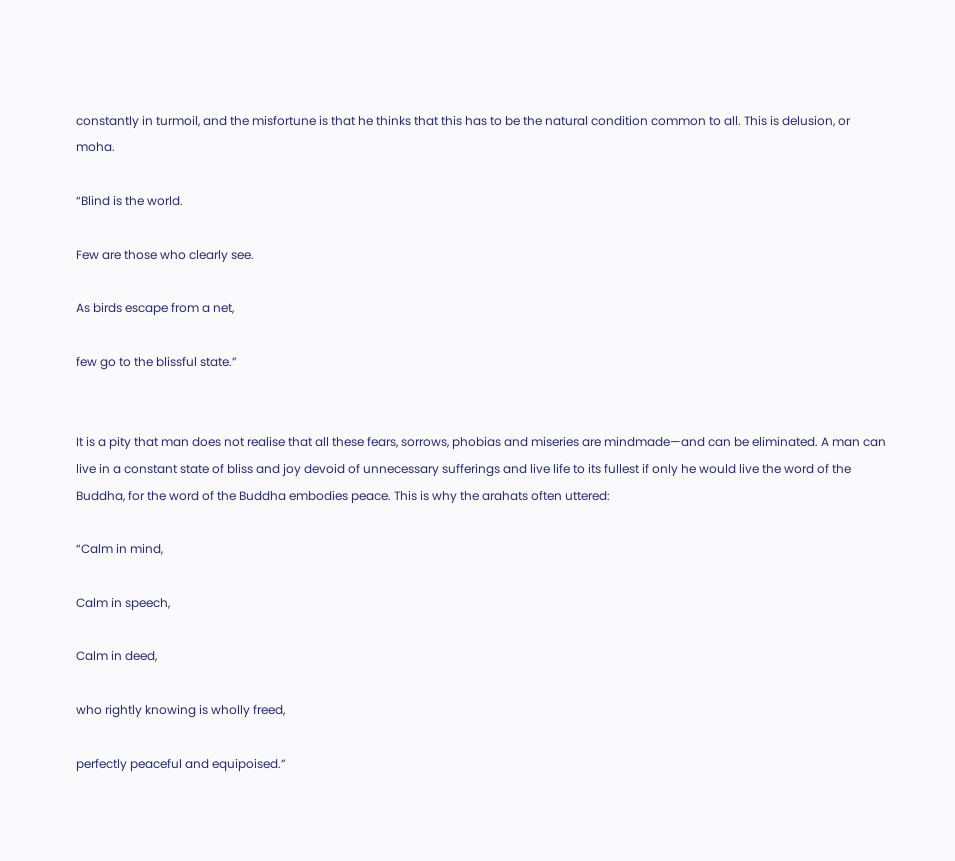constantly in turmoil, and the misfortune is that he thinks that this has to be the natural condition common to all. This is delusion, or moha.

“Blind is the world.

Few are those who clearly see.

As birds escape from a net,

few go to the blissful state.”


It is a pity that man does not realise that all these fears, sorrows, phobias and miseries are mindmade—and can be eliminated. A man can live in a constant state of bliss and joy devoid of unnecessary sufferings and live life to its fullest if only he would live the word of the Buddha, for the word of the Buddha embodies peace. This is why the arahats often uttered:

“Calm in mind,

Calm in speech,

Calm in deed,

who rightly knowing is wholly freed,

perfectly peaceful and equipoised.”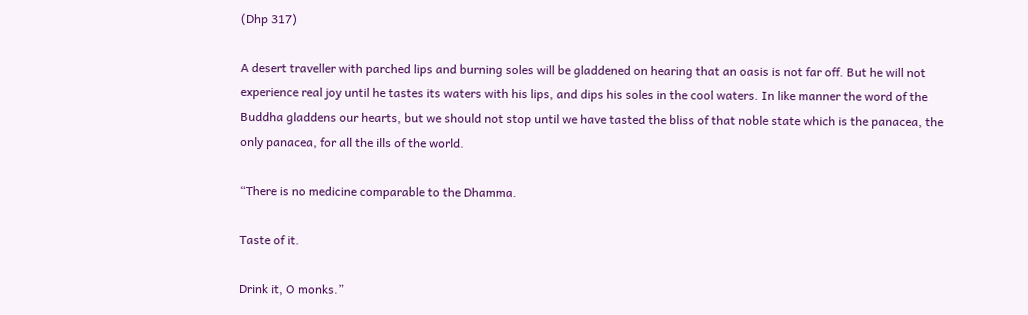(Dhp 317)

A desert traveller with parched lips and burning soles will be gladdened on hearing that an oasis is not far off. But he will not experience real joy until he tastes its waters with his lips, and dips his soles in the cool waters. In like manner the word of the Buddha gladdens our hearts, but we should not stop until we have tasted the bliss of that noble state which is the panacea, the only panacea, for all the ills of the world.

“There is no medicine comparable to the Dhamma.

Taste of it.

Drink it, O monks.”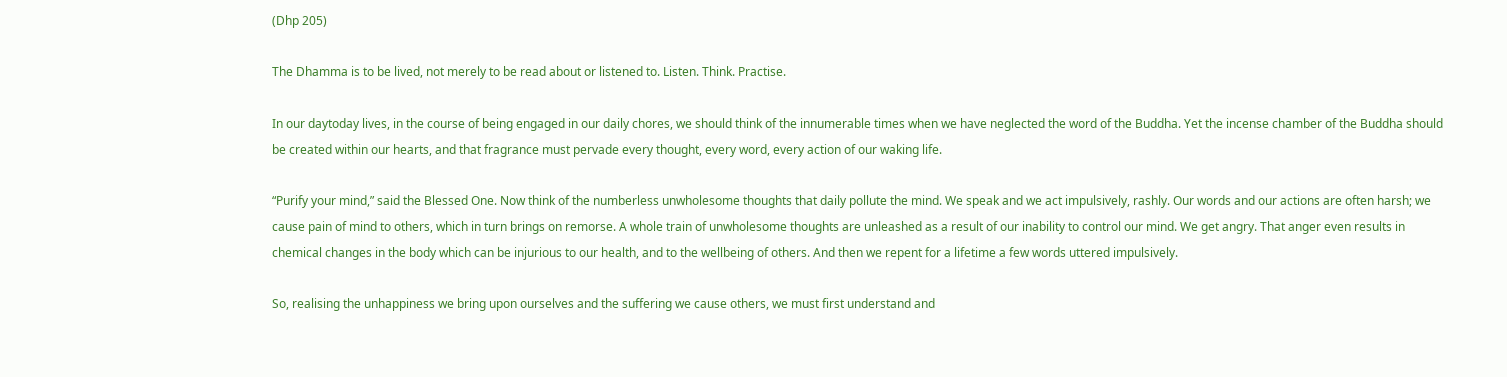(Dhp 205)

The Dhamma is to be lived, not merely to be read about or listened to. Listen. Think. Practise.

In our daytoday lives, in the course of being engaged in our daily chores, we should think of the innumerable times when we have neglected the word of the Buddha. Yet the incense chamber of the Buddha should be created within our hearts, and that fragrance must pervade every thought, every word, every action of our waking life.

“Purify your mind,” said the Blessed One. Now think of the numberless unwholesome thoughts that daily pollute the mind. We speak and we act impulsively, rashly. Our words and our actions are often harsh; we cause pain of mind to others, which in turn brings on remorse. A whole train of unwholesome thoughts are unleashed as a result of our inability to control our mind. We get angry. That anger even results in chemical changes in the body which can be injurious to our health, and to the wellbeing of others. And then we repent for a lifetime a few words uttered impulsively.

So, realising the unhappiness we bring upon ourselves and the suffering we cause others, we must first understand and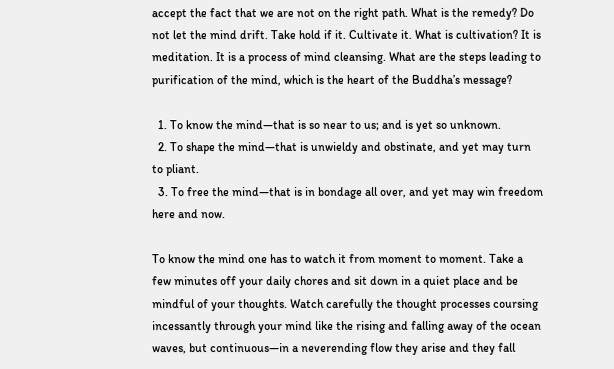accept the fact that we are not on the right path. What is the remedy? Do not let the mind drift. Take hold if it. Cultivate it. What is cultivation? It is meditation. It is a process of mind cleansing. What are the steps leading to purification of the mind, which is the heart of the Buddha’s message?

  1. To know the mind—that is so near to us; and is yet so unknown.
  2. To shape the mind—that is unwieldy and obstinate, and yet may turn to pliant.
  3. To free the mind—that is in bondage all over, and yet may win freedom here and now.

To know the mind one has to watch it from moment to moment. Take a few minutes off your daily chores and sit down in a quiet place and be mindful of your thoughts. Watch carefully the thought processes coursing incessantly through your mind like the rising and falling away of the ocean waves, but continuous—in a neverending flow they arise and they fall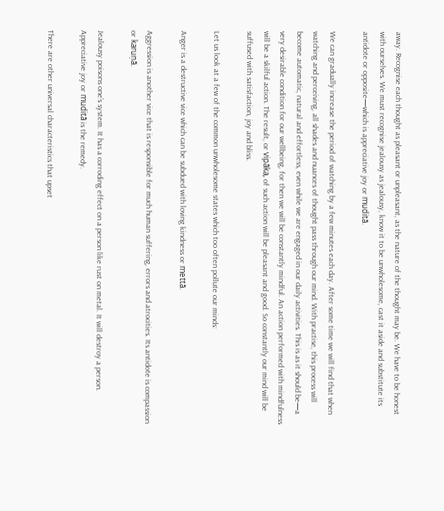away. Recognise each thought as pleasant or unpleasant, as the nature of the thought may be. We have to be honest with ourselves. We must recognise jealousy as jealousy, know it to be unwholesome, cast it aside and substitute its antidote or opposite—which is appreciative joy or muditā.

We can gradually increase the period of watching by a few minutes each day. After some time we will find that when watching and perceiving, all shades and nuances of thought pass through our mind. With practise, this process will become automatic, natural and effortless, even while we are engaged in our daily activities. This is as it should be—a very desirable condition for our wellbeing, for then we will be constantly mindful. An action performed with mindfulness will be a skilful action. The result, or vipāka, of such action will be pleasant and good. So constantly our mind will be suffused with satisfaction, joy and bliss.

Let us look at a few of the common unwholesome states which too often pollute our minds:

Anger is a destructive vice which can be subdued with loving kindness or mettā.

Aggression is another vice that is responsible for much human suffering, errors and atrocities. Its antidote is compassion or karuṇā.

Jealousy poisons one’s system. It has a corroding effect on a person like rust on metal. It will destroy a person. Appreciative joy or muditā is the remedy.

There are other universal characteristics that upset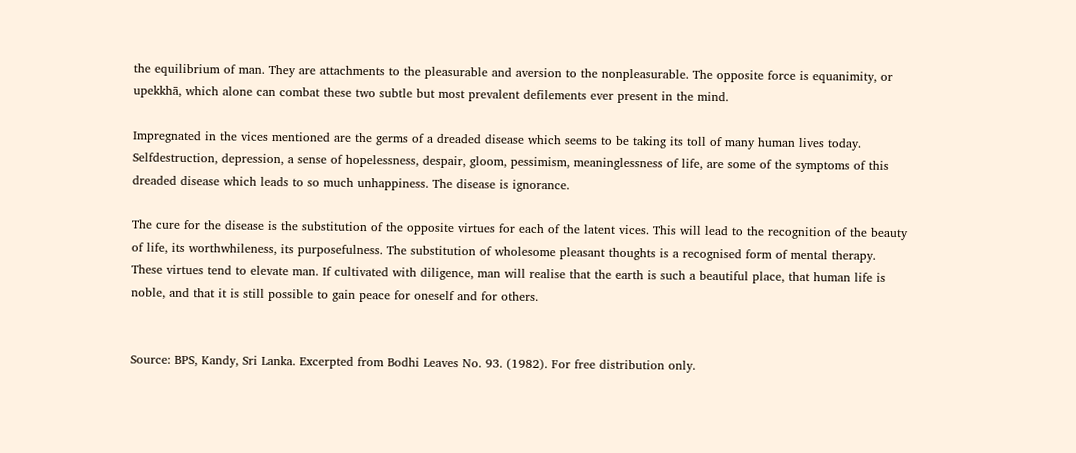the equilibrium of man. They are attachments to the pleasurable and aversion to the nonpleasurable. The opposite force is equanimity, or upekkhā, which alone can combat these two subtle but most prevalent defilements ever present in the mind.

Impregnated in the vices mentioned are the germs of a dreaded disease which seems to be taking its toll of many human lives today. Selfdestruction, depression, a sense of hopelessness, despair, gloom, pessimism, meaninglessness of life, are some of the symptoms of this dreaded disease which leads to so much unhappiness. The disease is ignorance.

The cure for the disease is the substitution of the opposite virtues for each of the latent vices. This will lead to the recognition of the beauty of life, its worthwhileness, its purposefulness. The substitution of wholesome pleasant thoughts is a recognised form of mental therapy. These virtues tend to elevate man. If cultivated with diligence, man will realise that the earth is such a beautiful place, that human life is noble, and that it is still possible to gain peace for oneself and for others.


Source: BPS, Kandy, Sri Lanka. Excerpted from Bodhi Leaves No. 93. (1982). For free distribution only.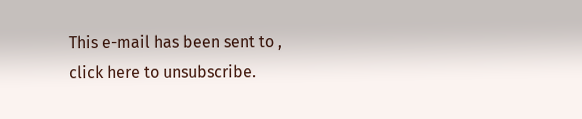This e-mail has been sent to , click here to unsubscribe.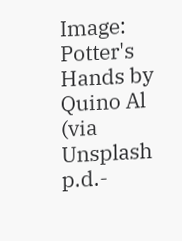Image: Potter's Hands by Quino Al (via Unsplash p.d.-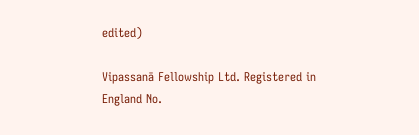edited)

Vipassanā Fellowship Ltd. Registered in England No.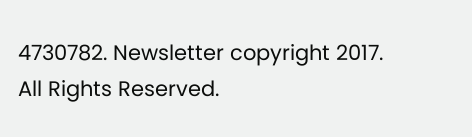4730782. Newsletter copyright 2017. All Rights Reserved.